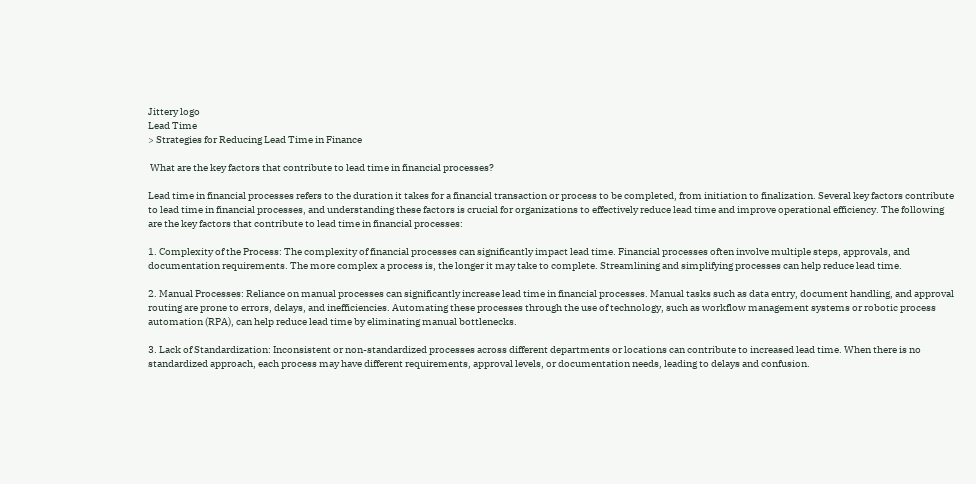Jittery logo
Lead Time
> Strategies for Reducing Lead Time in Finance

 What are the key factors that contribute to lead time in financial processes?

Lead time in financial processes refers to the duration it takes for a financial transaction or process to be completed, from initiation to finalization. Several key factors contribute to lead time in financial processes, and understanding these factors is crucial for organizations to effectively reduce lead time and improve operational efficiency. The following are the key factors that contribute to lead time in financial processes:

1. Complexity of the Process: The complexity of financial processes can significantly impact lead time. Financial processes often involve multiple steps, approvals, and documentation requirements. The more complex a process is, the longer it may take to complete. Streamlining and simplifying processes can help reduce lead time.

2. Manual Processes: Reliance on manual processes can significantly increase lead time in financial processes. Manual tasks such as data entry, document handling, and approval routing are prone to errors, delays, and inefficiencies. Automating these processes through the use of technology, such as workflow management systems or robotic process automation (RPA), can help reduce lead time by eliminating manual bottlenecks.

3. Lack of Standardization: Inconsistent or non-standardized processes across different departments or locations can contribute to increased lead time. When there is no standardized approach, each process may have different requirements, approval levels, or documentation needs, leading to delays and confusion.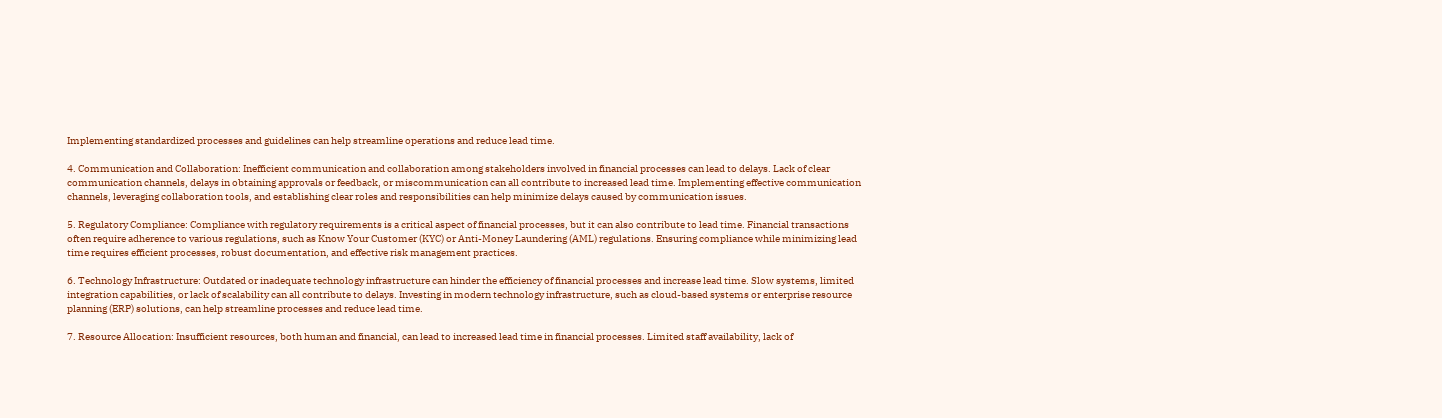Implementing standardized processes and guidelines can help streamline operations and reduce lead time.

4. Communication and Collaboration: Inefficient communication and collaboration among stakeholders involved in financial processes can lead to delays. Lack of clear communication channels, delays in obtaining approvals or feedback, or miscommunication can all contribute to increased lead time. Implementing effective communication channels, leveraging collaboration tools, and establishing clear roles and responsibilities can help minimize delays caused by communication issues.

5. Regulatory Compliance: Compliance with regulatory requirements is a critical aspect of financial processes, but it can also contribute to lead time. Financial transactions often require adherence to various regulations, such as Know Your Customer (KYC) or Anti-Money Laundering (AML) regulations. Ensuring compliance while minimizing lead time requires efficient processes, robust documentation, and effective risk management practices.

6. Technology Infrastructure: Outdated or inadequate technology infrastructure can hinder the efficiency of financial processes and increase lead time. Slow systems, limited integration capabilities, or lack of scalability can all contribute to delays. Investing in modern technology infrastructure, such as cloud-based systems or enterprise resource planning (ERP) solutions, can help streamline processes and reduce lead time.

7. Resource Allocation: Insufficient resources, both human and financial, can lead to increased lead time in financial processes. Limited staff availability, lack of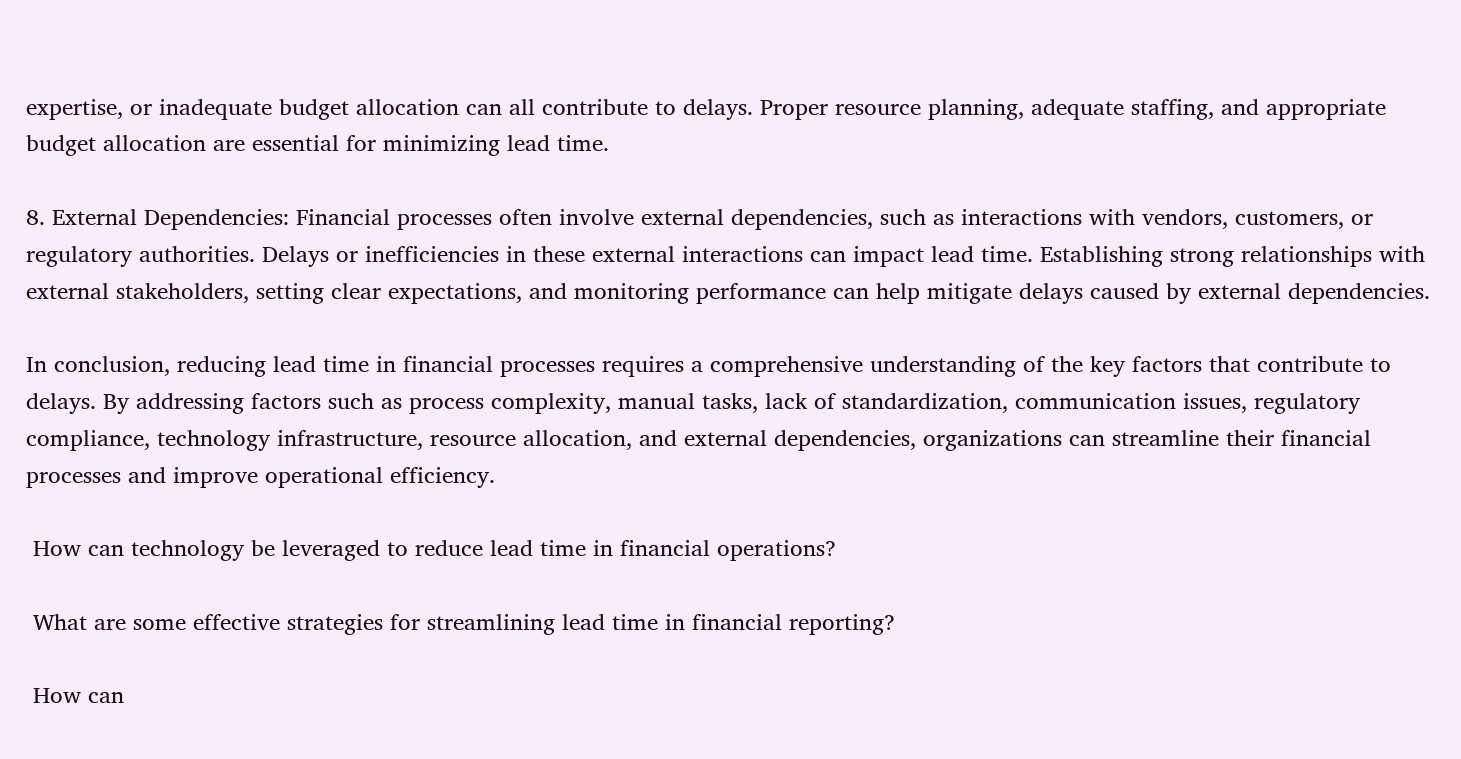expertise, or inadequate budget allocation can all contribute to delays. Proper resource planning, adequate staffing, and appropriate budget allocation are essential for minimizing lead time.

8. External Dependencies: Financial processes often involve external dependencies, such as interactions with vendors, customers, or regulatory authorities. Delays or inefficiencies in these external interactions can impact lead time. Establishing strong relationships with external stakeholders, setting clear expectations, and monitoring performance can help mitigate delays caused by external dependencies.

In conclusion, reducing lead time in financial processes requires a comprehensive understanding of the key factors that contribute to delays. By addressing factors such as process complexity, manual tasks, lack of standardization, communication issues, regulatory compliance, technology infrastructure, resource allocation, and external dependencies, organizations can streamline their financial processes and improve operational efficiency.

 How can technology be leveraged to reduce lead time in financial operations?

 What are some effective strategies for streamlining lead time in financial reporting?

 How can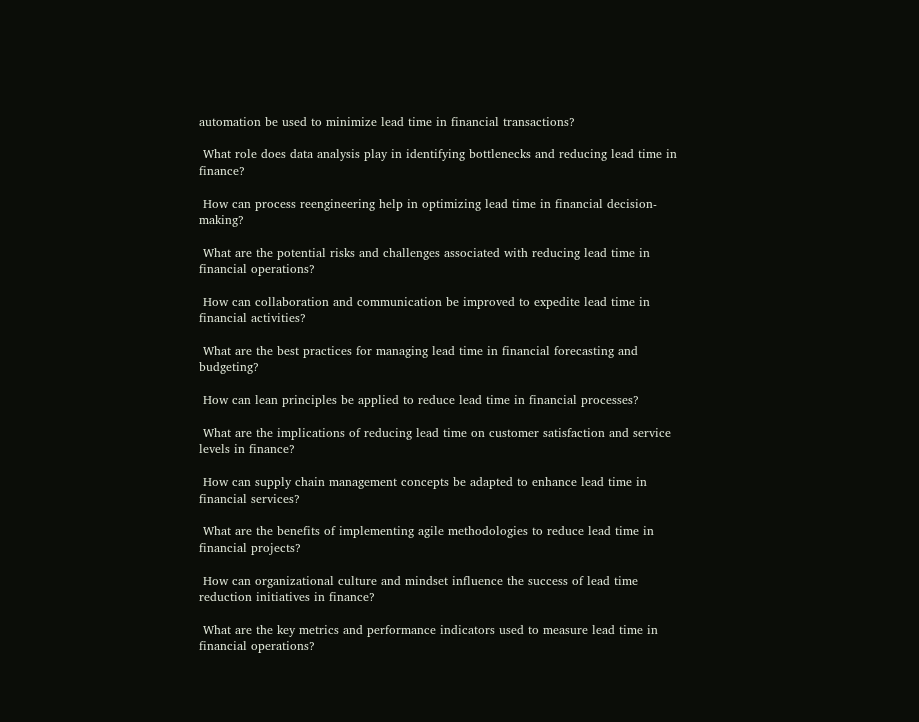automation be used to minimize lead time in financial transactions?

 What role does data analysis play in identifying bottlenecks and reducing lead time in finance?

 How can process reengineering help in optimizing lead time in financial decision-making?

 What are the potential risks and challenges associated with reducing lead time in financial operations?

 How can collaboration and communication be improved to expedite lead time in financial activities?

 What are the best practices for managing lead time in financial forecasting and budgeting?

 How can lean principles be applied to reduce lead time in financial processes?

 What are the implications of reducing lead time on customer satisfaction and service levels in finance?

 How can supply chain management concepts be adapted to enhance lead time in financial services?

 What are the benefits of implementing agile methodologies to reduce lead time in financial projects?

 How can organizational culture and mindset influence the success of lead time reduction initiatives in finance?

 What are the key metrics and performance indicators used to measure lead time in financial operations?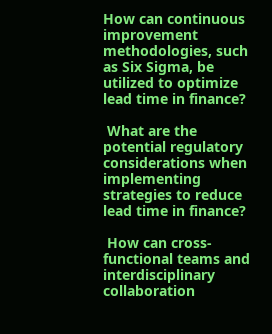How can continuous improvement methodologies, such as Six Sigma, be utilized to optimize lead time in finance?

 What are the potential regulatory considerations when implementing strategies to reduce lead time in finance?

 How can cross-functional teams and interdisciplinary collaboration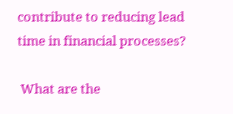contribute to reducing lead time in financial processes?

 What are the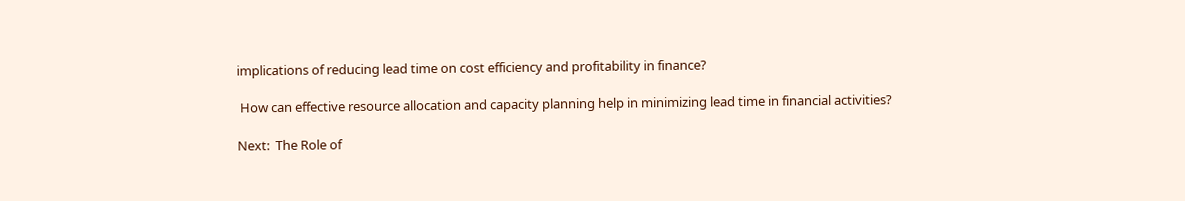implications of reducing lead time on cost efficiency and profitability in finance?

 How can effective resource allocation and capacity planning help in minimizing lead time in financial activities?

Next:  The Role of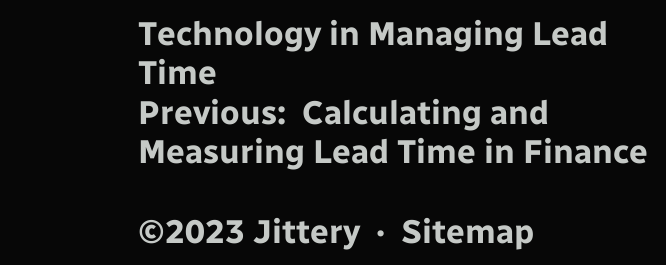Technology in Managing Lead Time
Previous:  Calculating and Measuring Lead Time in Finance

©2023 Jittery  ·  Sitemap